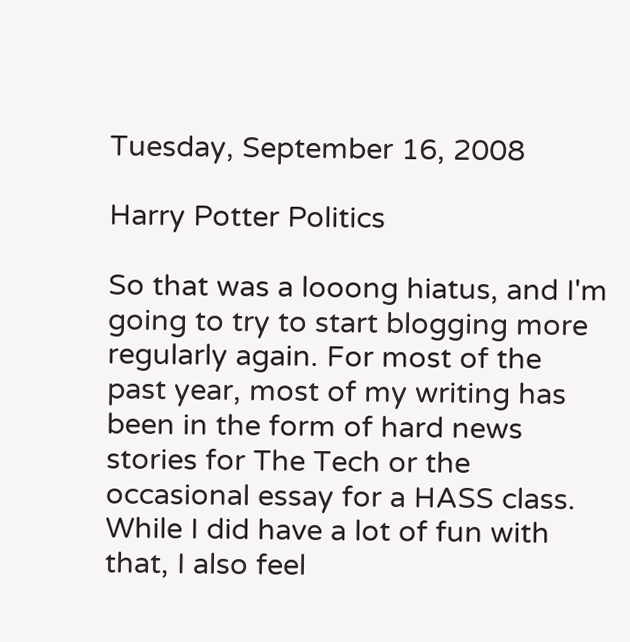Tuesday, September 16, 2008

Harry Potter Politics

So that was a looong hiatus, and I'm going to try to start blogging more regularly again. For most of the past year, most of my writing has been in the form of hard news stories for The Tech or the occasional essay for a HASS class. While I did have a lot of fun with that, I also feel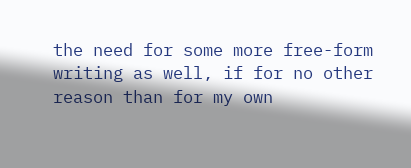the need for some more free-form writing as well, if for no other reason than for my own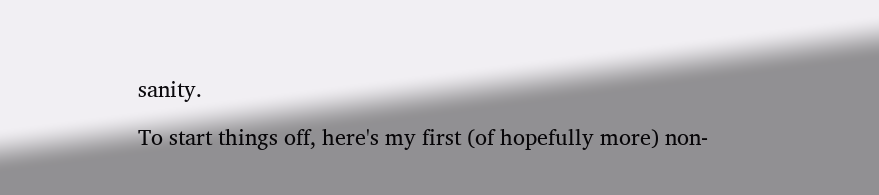sanity.

To start things off, here's my first (of hopefully more) non-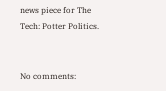news piece for The Tech: Potter Politics.


No comments: